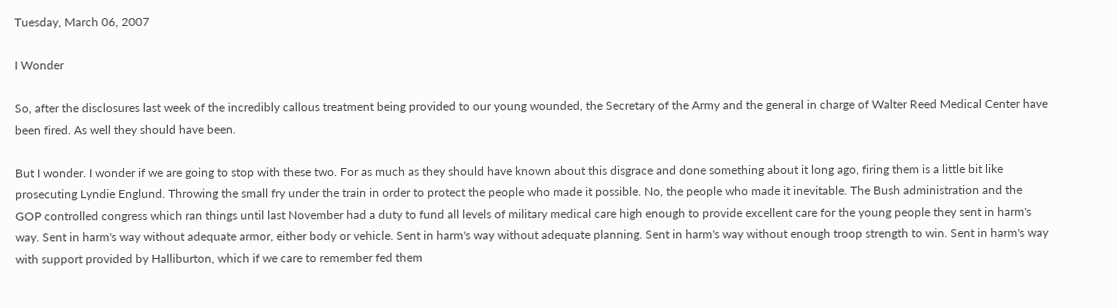Tuesday, March 06, 2007

I Wonder

So, after the disclosures last week of the incredibly callous treatment being provided to our young wounded, the Secretary of the Army and the general in charge of Walter Reed Medical Center have been fired. As well they should have been.

But I wonder. I wonder if we are going to stop with these two. For as much as they should have known about this disgrace and done something about it long ago, firing them is a little bit like prosecuting Lyndie Englund. Throwing the small fry under the train in order to protect the people who made it possible. No, the people who made it inevitable. The Bush administration and the GOP controlled congress which ran things until last November had a duty to fund all levels of military medical care high enough to provide excellent care for the young people they sent in harm's way. Sent in harm's way without adequate armor, either body or vehicle. Sent in harm's way without adequate planning. Sent in harm's way without enough troop strength to win. Sent in harm's way with support provided by Halliburton, which if we care to remember fed them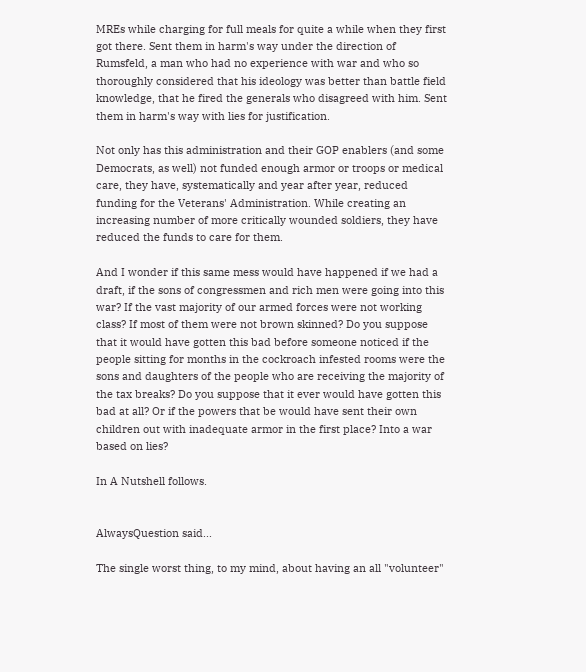MREs while charging for full meals for quite a while when they first got there. Sent them in harm's way under the direction of Rumsfeld, a man who had no experience with war and who so thoroughly considered that his ideology was better than battle field knowledge, that he fired the generals who disagreed with him. Sent them in harm's way with lies for justification.

Not only has this administration and their GOP enablers (and some Democrats, as well) not funded enough armor or troops or medical care, they have, systematically and year after year, reduced funding for the Veterans' Administration. While creating an increasing number of more critically wounded soldiers, they have reduced the funds to care for them.

And I wonder if this same mess would have happened if we had a draft, if the sons of congressmen and rich men were going into this war? If the vast majority of our armed forces were not working class? If most of them were not brown skinned? Do you suppose that it would have gotten this bad before someone noticed if the people sitting for months in the cockroach infested rooms were the sons and daughters of the people who are receiving the majority of the tax breaks? Do you suppose that it ever would have gotten this bad at all? Or if the powers that be would have sent their own children out with inadequate armor in the first place? Into a war based on lies?

In A Nutshell follows.


AlwaysQuestion said...

The single worst thing, to my mind, about having an all "volunteer"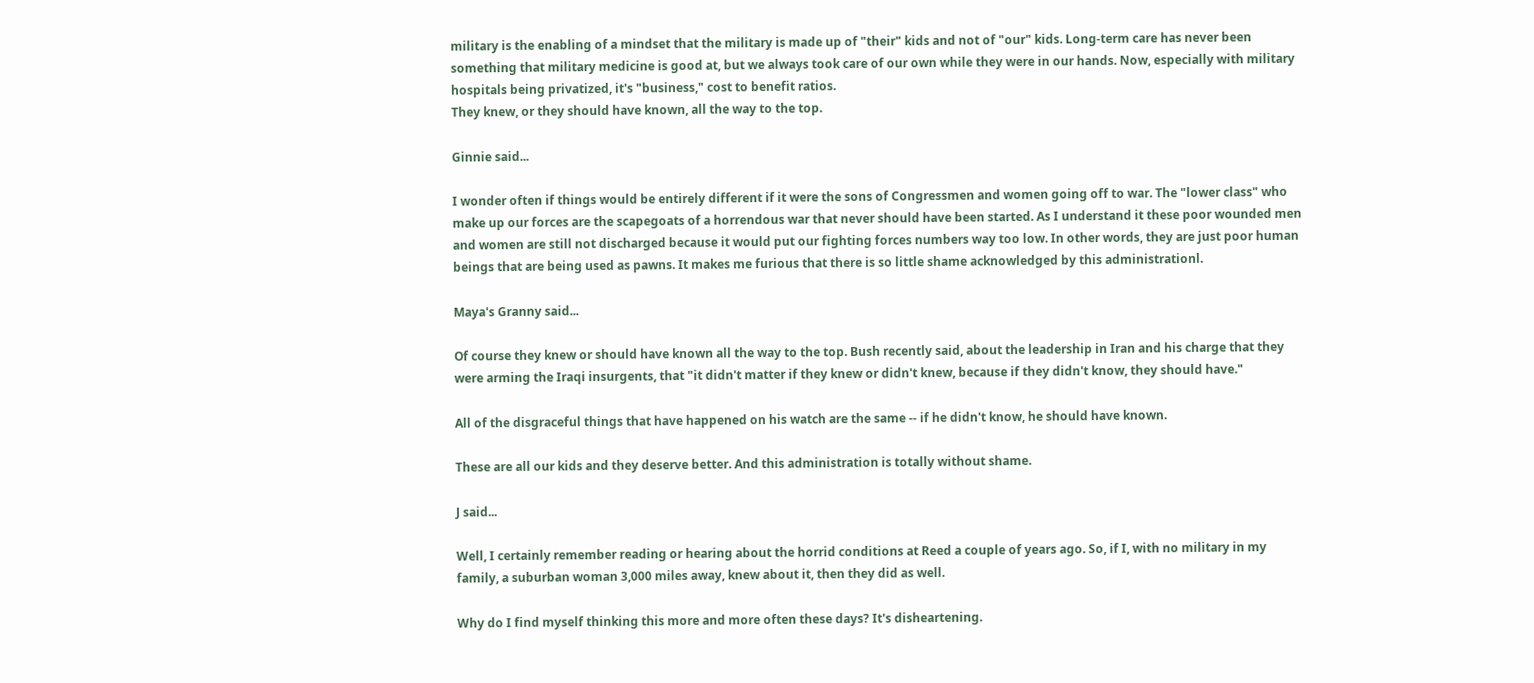military is the enabling of a mindset that the military is made up of "their" kids and not of "our" kids. Long-term care has never been something that military medicine is good at, but we always took care of our own while they were in our hands. Now, especially with military hospitals being privatized, it's "business," cost to benefit ratios.
They knew, or they should have known, all the way to the top.

Ginnie said...

I wonder often if things would be entirely different if it were the sons of Congressmen and women going off to war. The "lower class" who make up our forces are the scapegoats of a horrendous war that never should have been started. As I understand it these poor wounded men and women are still not discharged because it would put our fighting forces numbers way too low. In other words, they are just poor human beings that are being used as pawns. It makes me furious that there is so little shame acknowledged by this administrationl.

Maya's Granny said...

Of course they knew or should have known all the way to the top. Bush recently said, about the leadership in Iran and his charge that they were arming the Iraqi insurgents, that "it didn't matter if they knew or didn't knew, because if they didn't know, they should have."

All of the disgraceful things that have happened on his watch are the same -- if he didn't know, he should have known.

These are all our kids and they deserve better. And this administration is totally without shame.

J said...

Well, I certainly remember reading or hearing about the horrid conditions at Reed a couple of years ago. So, if I, with no military in my family, a suburban woman 3,000 miles away, knew about it, then they did as well.

Why do I find myself thinking this more and more often these days? It's disheartening.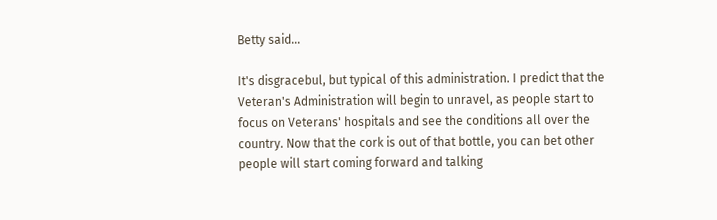Betty said...

It's disgracebul, but typical of this administration. I predict that the Veteran's Administration will begin to unravel, as people start to focus on Veterans' hospitals and see the conditions all over the country. Now that the cork is out of that bottle, you can bet other people will start coming forward and talking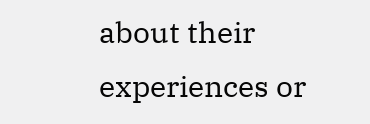about their experiences or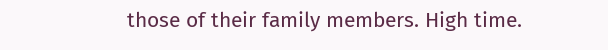those of their family members. High time.